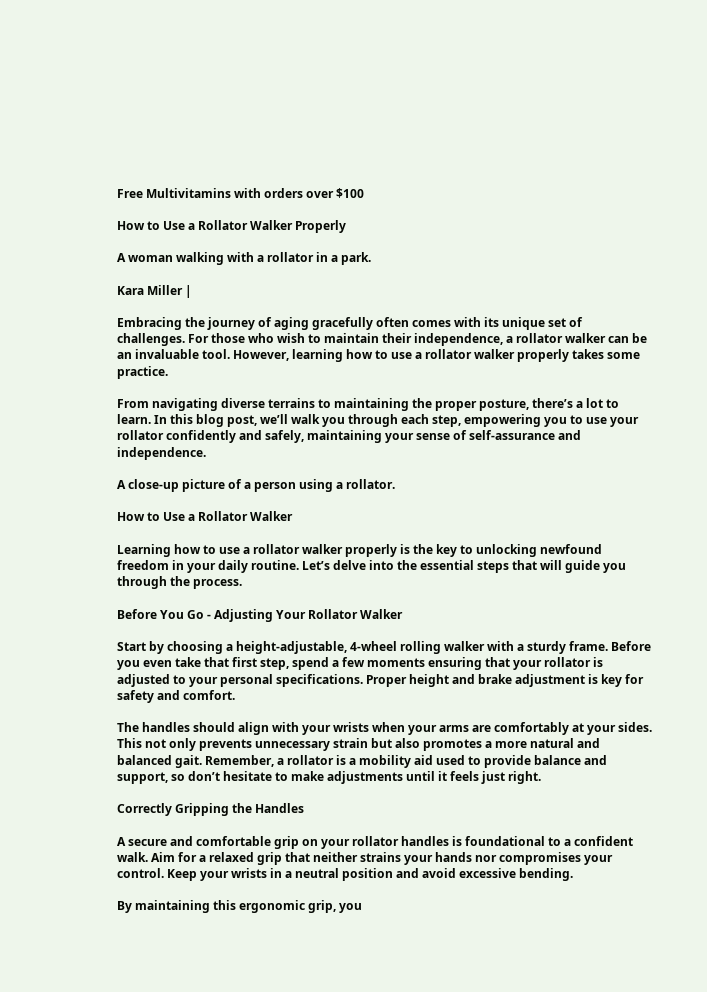Free Multivitamins with orders over $100

How to Use a Rollator Walker Properly

A woman walking with a rollator in a park.

Kara Miller |

Embracing the journey of aging gracefully often comes with its unique set of challenges. For those who wish to maintain their independence, a rollator walker can be an invaluable tool. However, learning how to use a rollator walker properly takes some practice.

From navigating diverse terrains to maintaining the proper posture, there’s a lot to learn. In this blog post, we’ll walk you through each step, empowering you to use your rollator confidently and safely, maintaining your sense of self-assurance and independence.

A close-up picture of a person using a rollator.

How to Use a Rollator Walker

Learning how to use a rollator walker properly is the key to unlocking newfound freedom in your daily routine. Let’s delve into the essential steps that will guide you through the process.

Before You Go - Adjusting Your Rollator Walker

Start by choosing a height-adjustable, 4-wheel rolling walker with a sturdy frame. Before you even take that first step, spend a few moments ensuring that your rollator is adjusted to your personal specifications. Proper height and brake adjustment is key for safety and comfort.

The handles should align with your wrists when your arms are comfortably at your sides. This not only prevents unnecessary strain but also promotes a more natural and balanced gait. Remember, a rollator is a mobility aid used to provide balance and support, so don’t hesitate to make adjustments until it feels just right.

Correctly Gripping the Handles

A secure and comfortable grip on your rollator handles is foundational to a confident walk. Aim for a relaxed grip that neither strains your hands nor compromises your control. Keep your wrists in a neutral position and avoid excessive bending.

By maintaining this ergonomic grip, you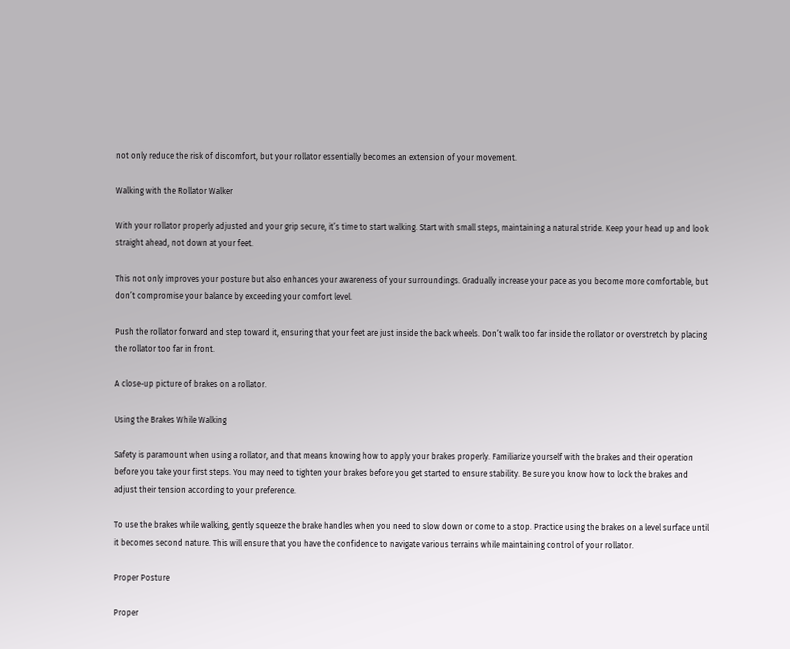not only reduce the risk of discomfort, but your rollator essentially becomes an extension of your movement.

Walking with the Rollator Walker

With your rollator properly adjusted and your grip secure, it’s time to start walking. Start with small steps, maintaining a natural stride. Keep your head up and look straight ahead, not down at your feet.

This not only improves your posture but also enhances your awareness of your surroundings. Gradually increase your pace as you become more comfortable, but don’t compromise your balance by exceeding your comfort level.

Push the rollator forward and step toward it, ensuring that your feet are just inside the back wheels. Don’t walk too far inside the rollator or overstretch by placing the rollator too far in front.

A close-up picture of brakes on a rollator.

Using the Brakes While Walking

Safety is paramount when using a rollator, and that means knowing how to apply your brakes properly. Familiarize yourself with the brakes and their operation before you take your first steps. You may need to tighten your brakes before you get started to ensure stability. Be sure you know how to lock the brakes and adjust their tension according to your preference.

To use the brakes while walking, gently squeeze the brake handles when you need to slow down or come to a stop. Practice using the brakes on a level surface until it becomes second nature. This will ensure that you have the confidence to navigate various terrains while maintaining control of your rollator.

Proper Posture

Proper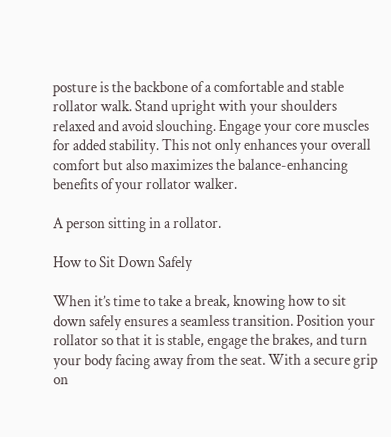posture is the backbone of a comfortable and stable rollator walk. Stand upright with your shoulders relaxed and avoid slouching. Engage your core muscles for added stability. This not only enhances your overall comfort but also maximizes the balance-enhancing benefits of your rollator walker.

A person sitting in a rollator.

How to Sit Down Safely

When it’s time to take a break, knowing how to sit down safely ensures a seamless transition. Position your rollator so that it is stable, engage the brakes, and turn your body facing away from the seat. With a secure grip on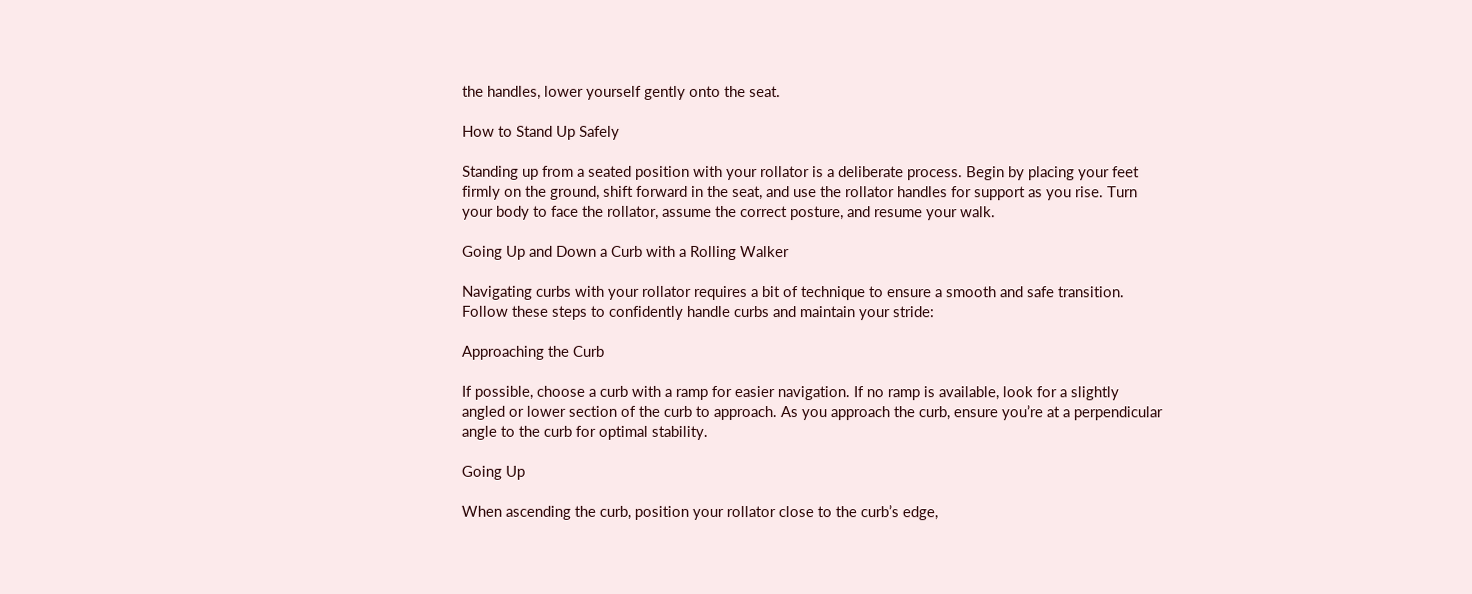the handles, lower yourself gently onto the seat.

How to Stand Up Safely

Standing up from a seated position with your rollator is a deliberate process. Begin by placing your feet firmly on the ground, shift forward in the seat, and use the rollator handles for support as you rise. Turn your body to face the rollator, assume the correct posture, and resume your walk.

Going Up and Down a Curb with a Rolling Walker

Navigating curbs with your rollator requires a bit of technique to ensure a smooth and safe transition. Follow these steps to confidently handle curbs and maintain your stride:

Approaching the Curb

If possible, choose a curb with a ramp for easier navigation. If no ramp is available, look for a slightly angled or lower section of the curb to approach. As you approach the curb, ensure you’re at a perpendicular angle to the curb for optimal stability.

Going Up

When ascending the curb, position your rollator close to the curb’s edge,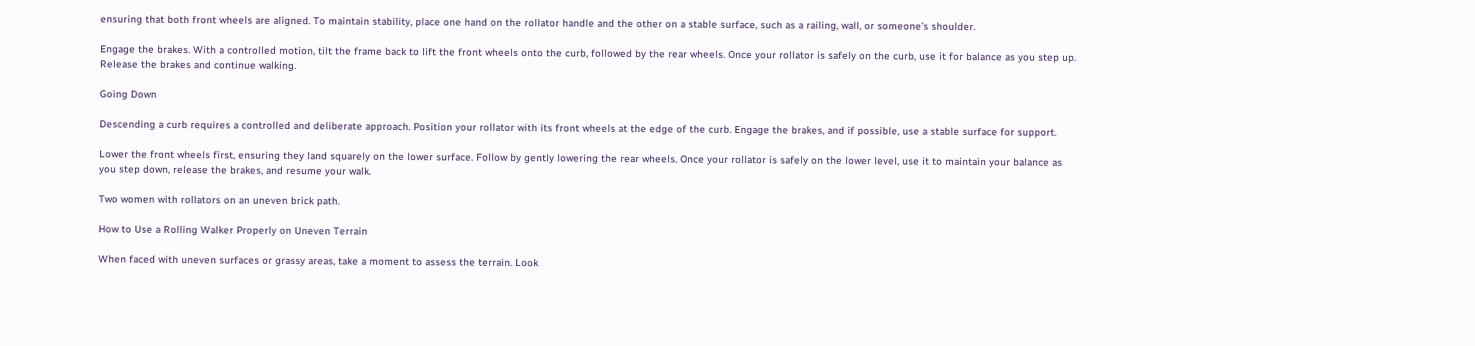ensuring that both front wheels are aligned. To maintain stability, place one hand on the rollator handle and the other on a stable surface, such as a railing, wall, or someone’s shoulder.

Engage the brakes. With a controlled motion, tilt the frame back to lift the front wheels onto the curb, followed by the rear wheels. Once your rollator is safely on the curb, use it for balance as you step up. Release the brakes and continue walking.

Going Down

Descending a curb requires a controlled and deliberate approach. Position your rollator with its front wheels at the edge of the curb. Engage the brakes, and if possible, use a stable surface for support.

Lower the front wheels first, ensuring they land squarely on the lower surface. Follow by gently lowering the rear wheels. Once your rollator is safely on the lower level, use it to maintain your balance as you step down, release the brakes, and resume your walk.

Two women with rollators on an uneven brick path.

How to Use a Rolling Walker Properly on Uneven Terrain

When faced with uneven surfaces or grassy areas, take a moment to assess the terrain. Look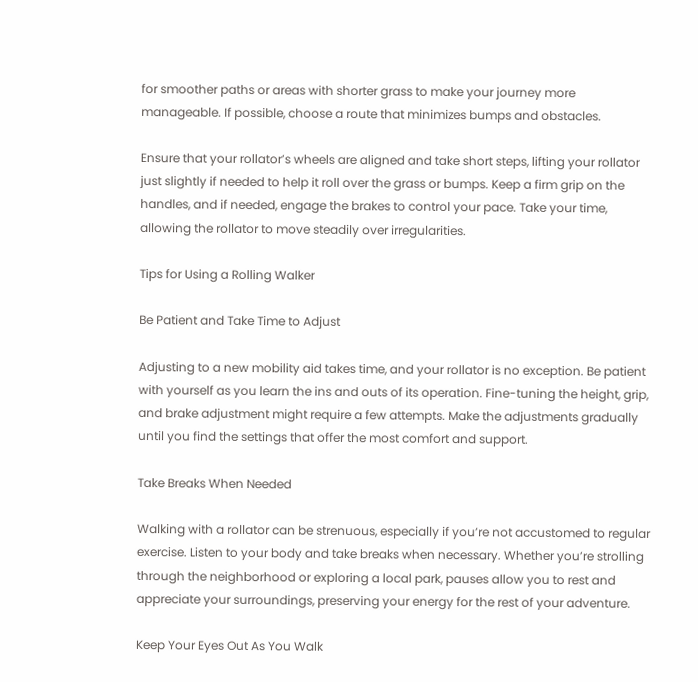for smoother paths or areas with shorter grass to make your journey more manageable. If possible, choose a route that minimizes bumps and obstacles.

Ensure that your rollator’s wheels are aligned and take short steps, lifting your rollator just slightly if needed to help it roll over the grass or bumps. Keep a firm grip on the handles, and if needed, engage the brakes to control your pace. Take your time, allowing the rollator to move steadily over irregularities.

Tips for Using a Rolling Walker

Be Patient and Take Time to Adjust

Adjusting to a new mobility aid takes time, and your rollator is no exception. Be patient with yourself as you learn the ins and outs of its operation. Fine-tuning the height, grip, and brake adjustment might require a few attempts. Make the adjustments gradually until you find the settings that offer the most comfort and support.

Take Breaks When Needed

Walking with a rollator can be strenuous, especially if you’re not accustomed to regular exercise. Listen to your body and take breaks when necessary. Whether you’re strolling through the neighborhood or exploring a local park, pauses allow you to rest and appreciate your surroundings, preserving your energy for the rest of your adventure.

Keep Your Eyes Out As You Walk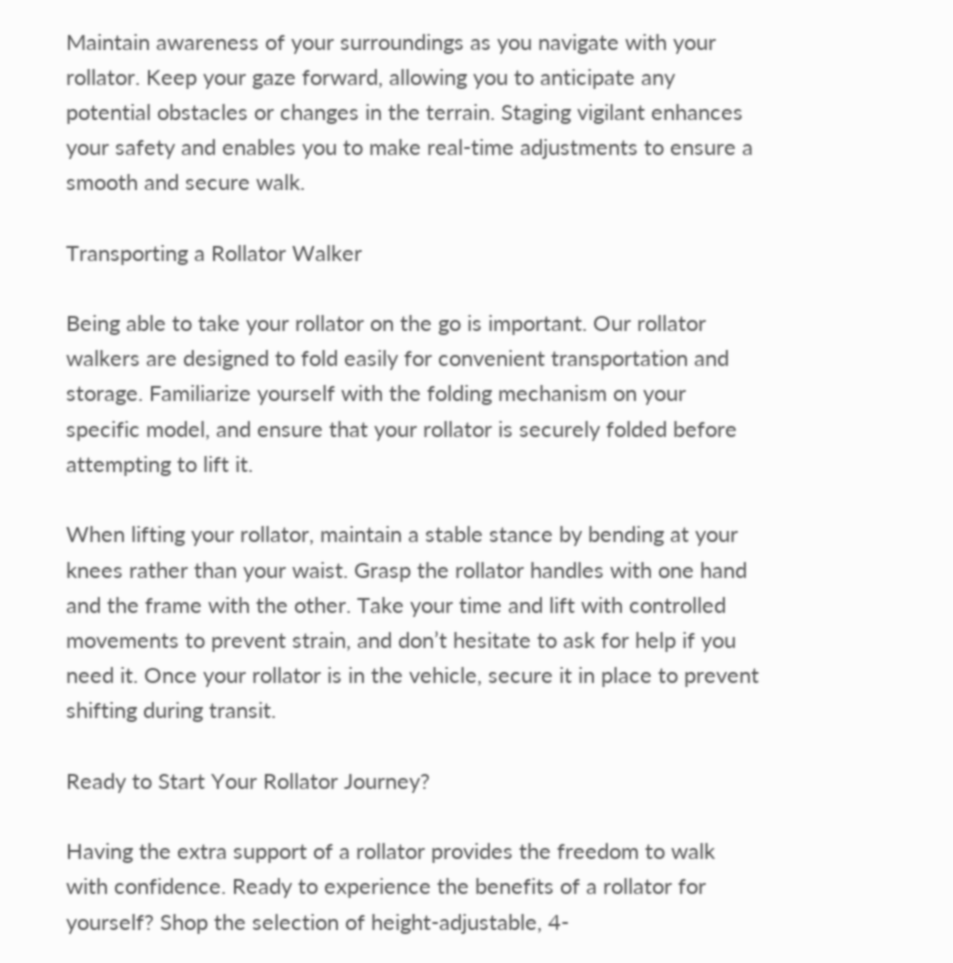Maintain awareness of your surroundings as you navigate with your rollator. Keep your gaze forward, allowing you to anticipate any potential obstacles or changes in the terrain. Staging vigilant enhances your safety and enables you to make real-time adjustments to ensure a smooth and secure walk.

Transporting a Rollator Walker

Being able to take your rollator on the go is important. Our rollator walkers are designed to fold easily for convenient transportation and storage. Familiarize yourself with the folding mechanism on your specific model, and ensure that your rollator is securely folded before attempting to lift it.

When lifting your rollator, maintain a stable stance by bending at your knees rather than your waist. Grasp the rollator handles with one hand and the frame with the other. Take your time and lift with controlled movements to prevent strain, and don’t hesitate to ask for help if you need it. Once your rollator is in the vehicle, secure it in place to prevent shifting during transit.

Ready to Start Your Rollator Journey?

Having the extra support of a rollator provides the freedom to walk with confidence. Ready to experience the benefits of a rollator for yourself? Shop the selection of height-adjustable, 4-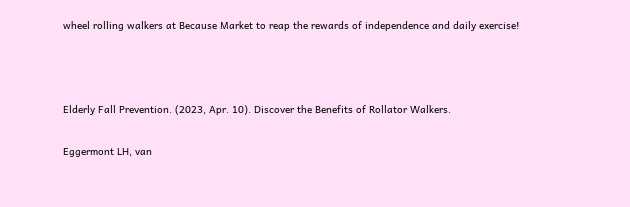wheel rolling walkers at Because Market to reap the rewards of independence and daily exercise!



Elderly Fall Prevention. (2023, Apr. 10). Discover the Benefits of Rollator Walkers.

Eggermont LH, van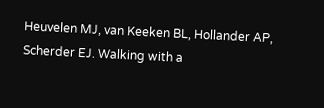Heuvelen MJ, van Keeken BL, Hollander AP, Scherder EJ. Walking with a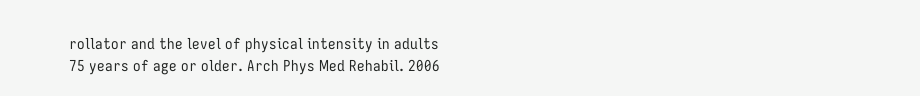rollator and the level of physical intensity in adults 75 years of age or older. Arch Phys Med Rehabil. 2006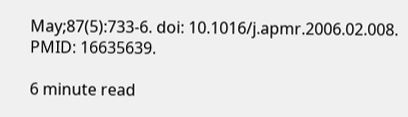May;87(5):733-6. doi: 10.1016/j.apmr.2006.02.008. PMID: 16635639.

6 minute read